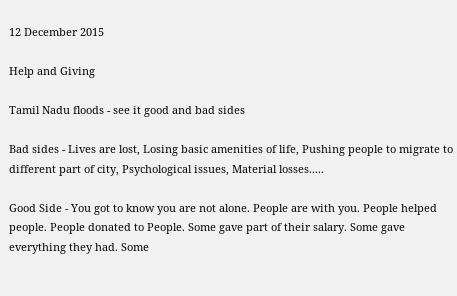12 December 2015

Help and Giving

Tamil Nadu floods - see it good and bad sides

Bad sides - Lives are lost, Losing basic amenities of life, Pushing people to migrate to different part of city, Psychological issues, Material losses.....

Good Side - You got to know you are not alone. People are with you. People helped people. People donated to People. Some gave part of their salary. Some gave everything they had. Some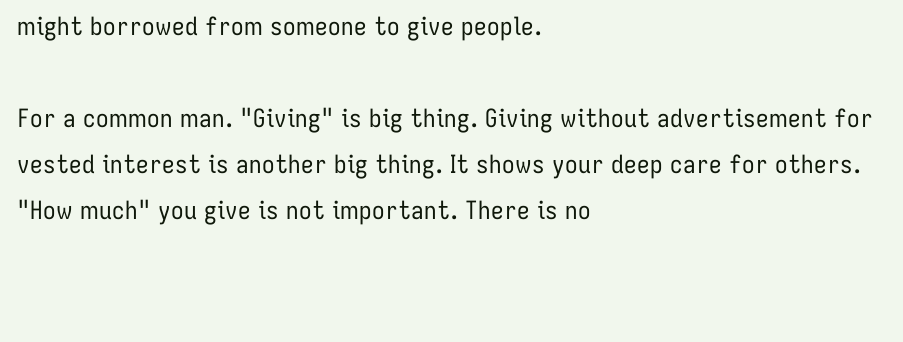might borrowed from someone to give people.

For a common man. "Giving" is big thing. Giving without advertisement for vested interest is another big thing. It shows your deep care for others. "How much" you give is not important. There is no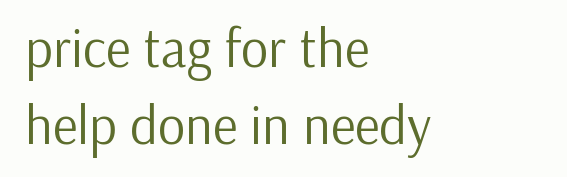price tag for the help done in needy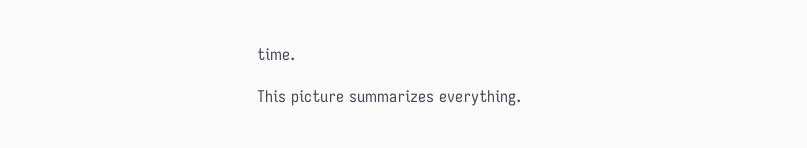time.

This picture summarizes everything.